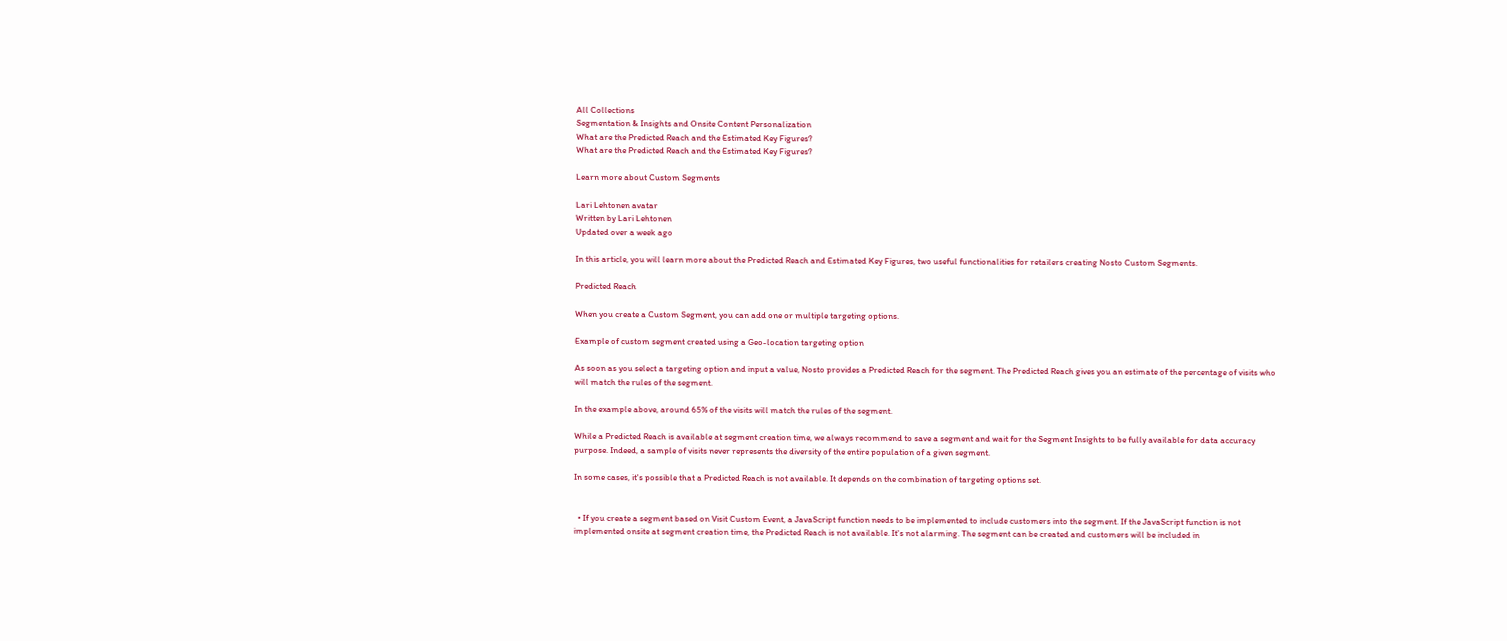All Collections
Segmentation & Insights and Onsite Content Personalization
What are the Predicted Reach and the Estimated Key Figures?
What are the Predicted Reach and the Estimated Key Figures?

Learn more about Custom Segments

Lari Lehtonen avatar
Written by Lari Lehtonen
Updated over a week ago

In this article, you will learn more about the Predicted Reach and Estimated Key Figures, two useful functionalities for retailers creating Nosto Custom Segments.

Predicted Reach

When you create a Custom Segment, you can add one or multiple targeting options.

Example of custom segment created using a Geo-location targeting option

As soon as you select a targeting option and input a value, Nosto provides a Predicted Reach for the segment. The Predicted Reach gives you an estimate of the percentage of visits who will match the rules of the segment.

In the example above, around 65% of the visits will match the rules of the segment.

While a Predicted Reach is available at segment creation time, we always recommend to save a segment and wait for the Segment Insights to be fully available for data accuracy purpose. Indeed, a sample of visits never represents the diversity of the entire population of a given segment.

In some cases, it's possible that a Predicted Reach is not available. It depends on the combination of targeting options set.


  • If you create a segment based on Visit Custom Event, a JavaScript function needs to be implemented to include customers into the segment. If the JavaScript function is not implemented onsite at segment creation time, the Predicted Reach is not available. It's not alarming. The segment can be created and customers will be included in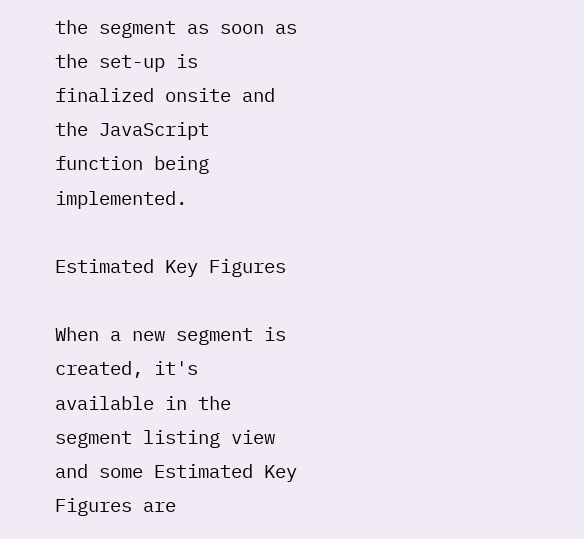the segment as soon as the set-up is finalized onsite and the JavaScript function being implemented.

Estimated Key Figures

When a new segment is created, it's available in the segment listing view and some Estimated Key Figures are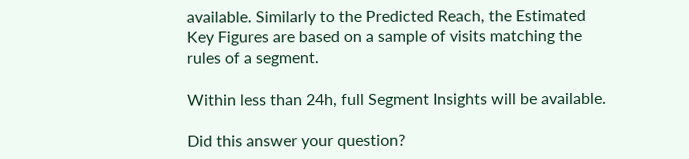available. Similarly to the Predicted Reach, the Estimated Key Figures are based on a sample of visits matching the rules of a segment.

Within less than 24h, full Segment Insights will be available.

Did this answer your question?